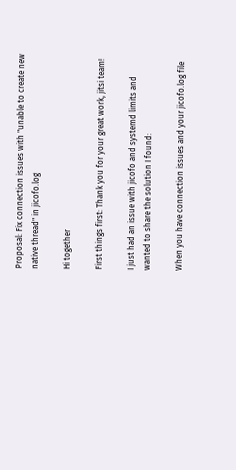Proposal: Fix connection issues with "unable to create new native thread" in jicofo.log

Hi together

First things first: Thank you for your great work, jitsi team!

I just had an issue with jicofo and systemd limits and wanted to share the solution I found:

When you have connection issues and your jicofo.log file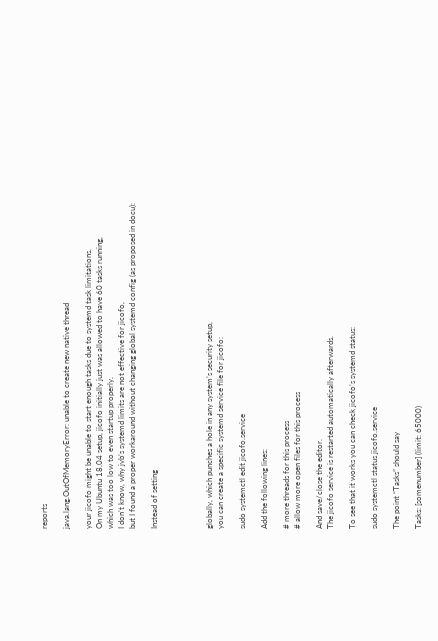reports

java.lang.OutOfMemoryError: unable to create new native thread

your jicofo might be unable to start enough tasks due to systemd task limitations.
On my Ubuntu 18.04 setup, jicofo initially just was allowed to have 60 tasks running,
which was too low to even startup properly.
I don’t know, why jvb’s systemd limits are not effective for jicofo,
but I found a proper workaround without changing global systemd config (as proposed in docu):

Instead of setting




globally, which punches a hole in any system’s security setup,
you can create a specific systemd service file for jicofo:

sudo systemctl edit jicofo.service

Add the following lines:

# more threads for this process
# allow more open files for this process

And save/close the editor.
The jicofo service is restarted automatically afterwards.

To see that it works you can check jicofo’s systemd status:

sudo systemctl status jicofo.service

The point “Tasks” should say

Tasks: [somenumber] (limit: 65000)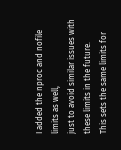I added the nproc and nofile limits as well,
just to avoid similar issues with these limits in the future.
This sets the same limits for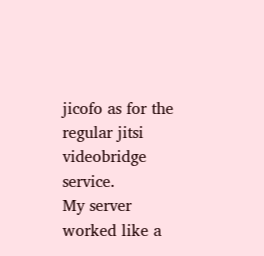jicofo as for the regular jitsi videobridge service.
My server worked like a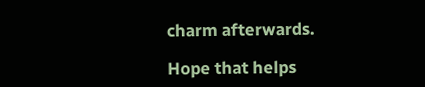charm afterwards.

Hope that helps